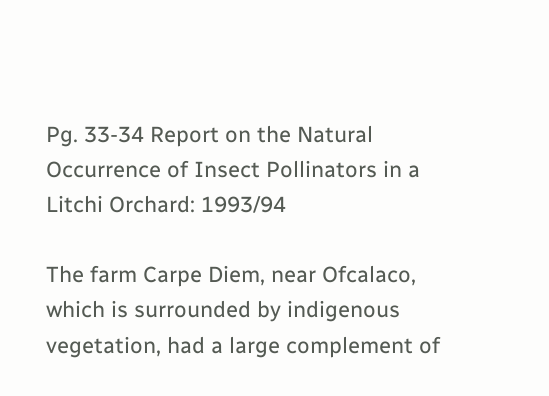Pg. 33-34 Report on the Natural Occurrence of Insect Pollinators in a Litchi Orchard: 1993/94

The farm Carpe Diem, near Ofcalaco, which is surrounded by indigenous vegetation, had a large complement of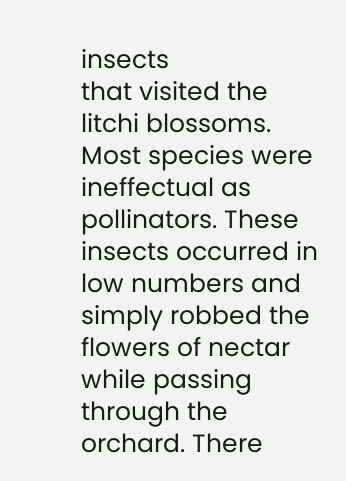insects
that visited the litchi blossoms. Most species were ineffectual as pollinators. These insects occurred in low numbers and simply robbed the flowers of nectar while passing through the orchard. There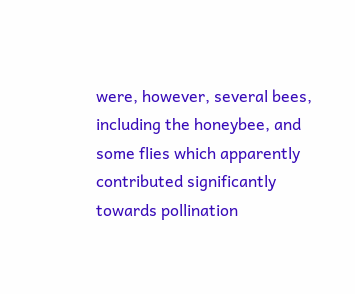were, however, several bees, including the honeybee, and some flies which apparently contributed significantly towards pollination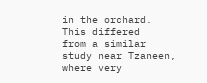in the orchard. This differed
from a similar study near Tzaneen, where very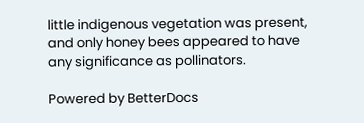little indigenous vegetation was present, and only honey bees appeared to have any significance as pollinators.

Powered by BetterDocs